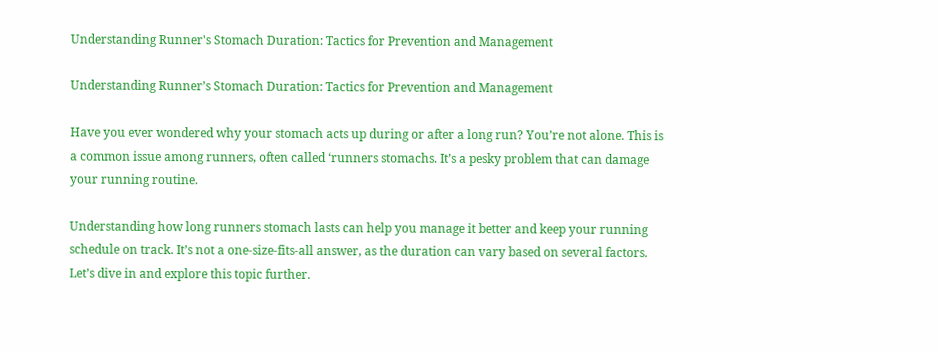Understanding Runner's Stomach Duration: Tactics for Prevention and Management

Understanding Runner’s Stomach Duration: Tactics for Prevention and Management

Have you ever wondered why your stomach acts up during or after a long run? You’re not alone. This is a common issue among runners, often called ‘runners stomachs. It’s a pesky problem that can damage your running routine.

Understanding how long runners stomach lasts can help you manage it better and keep your running schedule on track. It’s not a one-size-fits-all answer, as the duration can vary based on several factors. Let’s dive in and explore this topic further.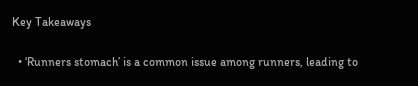Key Takeaways

  • ‘Runners stomach’ is a common issue among runners, leading to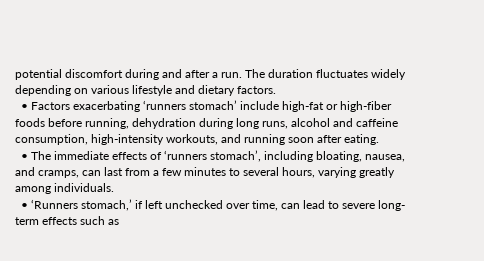potential discomfort during and after a run. The duration fluctuates widely depending on various lifestyle and dietary factors.
  • Factors exacerbating ‘runners stomach’ include high-fat or high-fiber foods before running, dehydration during long runs, alcohol and caffeine consumption, high-intensity workouts, and running soon after eating.
  • The immediate effects of ‘runners stomach’, including bloating, nausea, and cramps, can last from a few minutes to several hours, varying greatly among individuals.
  • ‘Runners stomach,’ if left unchecked over time, can lead to severe long-term effects such as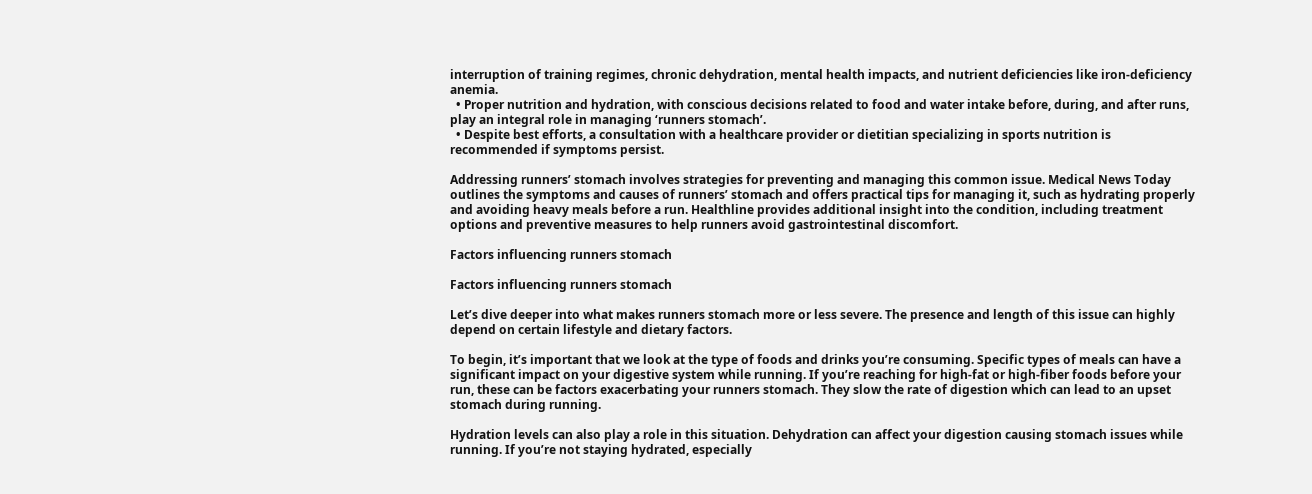interruption of training regimes, chronic dehydration, mental health impacts, and nutrient deficiencies like iron-deficiency anemia.
  • Proper nutrition and hydration, with conscious decisions related to food and water intake before, during, and after runs, play an integral role in managing ‘runners stomach’.
  • Despite best efforts, a consultation with a healthcare provider or dietitian specializing in sports nutrition is recommended if symptoms persist.

Addressing runners’ stomach involves strategies for preventing and managing this common issue. Medical News Today outlines the symptoms and causes of runners’ stomach and offers practical tips for managing it, such as hydrating properly and avoiding heavy meals before a run. Healthline provides additional insight into the condition, including treatment options and preventive measures to help runners avoid gastrointestinal discomfort.

Factors influencing runners stomach

Factors influencing runners stomach

Let’s dive deeper into what makes runners stomach more or less severe. The presence and length of this issue can highly depend on certain lifestyle and dietary factors.

To begin, it’s important that we look at the type of foods and drinks you’re consuming. Specific types of meals can have a significant impact on your digestive system while running. If you’re reaching for high-fat or high-fiber foods before your run, these can be factors exacerbating your runners stomach. They slow the rate of digestion which can lead to an upset stomach during running.

Hydration levels can also play a role in this situation. Dehydration can affect your digestion causing stomach issues while running. If you’re not staying hydrated, especially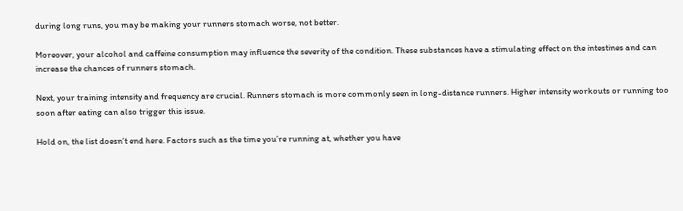during long runs, you may be making your runners stomach worse, not better.

Moreover, your alcohol and caffeine consumption may influence the severity of the condition. These substances have a stimulating effect on the intestines and can increase the chances of runners stomach.

Next, your training intensity and frequency are crucial. Runners stomach is more commonly seen in long-distance runners. Higher intensity workouts or running too soon after eating can also trigger this issue.

Hold on, the list doesn’t end here. Factors such as the time you’re running at, whether you have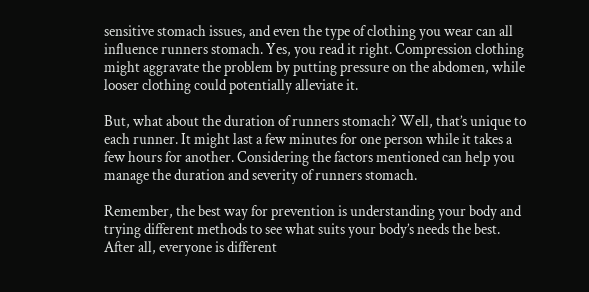sensitive stomach issues, and even the type of clothing you wear can all influence runners stomach. Yes, you read it right. Compression clothing might aggravate the problem by putting pressure on the abdomen, while looser clothing could potentially alleviate it.

But, what about the duration of runners stomach? Well, that’s unique to each runner. It might last a few minutes for one person while it takes a few hours for another. Considering the factors mentioned can help you manage the duration and severity of runners stomach.

Remember, the best way for prevention is understanding your body and trying different methods to see what suits your body’s needs the best. After all, everyone is different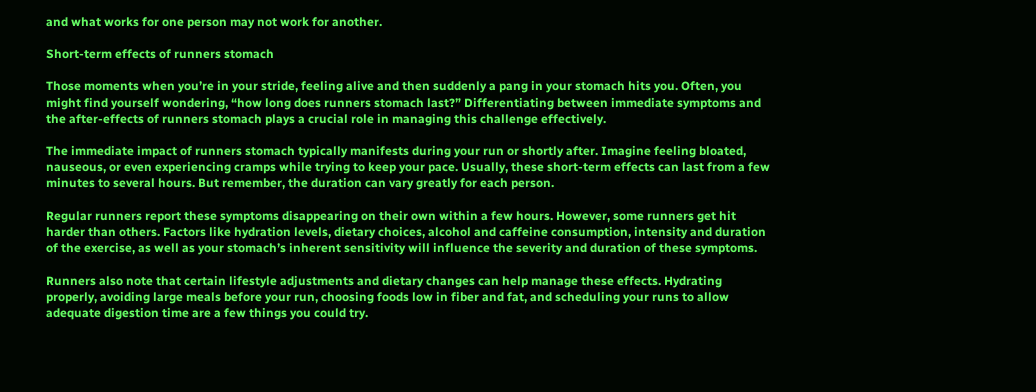and what works for one person may not work for another.

Short-term effects of runners stomach

Those moments when you’re in your stride, feeling alive and then suddenly a pang in your stomach hits you. Often, you might find yourself wondering, “how long does runners stomach last?” Differentiating between immediate symptoms and the after-effects of runners stomach plays a crucial role in managing this challenge effectively.

The immediate impact of runners stomach typically manifests during your run or shortly after. Imagine feeling bloated, nauseous, or even experiencing cramps while trying to keep your pace. Usually, these short-term effects can last from a few minutes to several hours. But remember, the duration can vary greatly for each person.

Regular runners report these symptoms disappearing on their own within a few hours. However, some runners get hit harder than others. Factors like hydration levels, dietary choices, alcohol and caffeine consumption, intensity and duration of the exercise, as well as your stomach’s inherent sensitivity will influence the severity and duration of these symptoms.

Runners also note that certain lifestyle adjustments and dietary changes can help manage these effects. Hydrating properly, avoiding large meals before your run, choosing foods low in fiber and fat, and scheduling your runs to allow adequate digestion time are a few things you could try.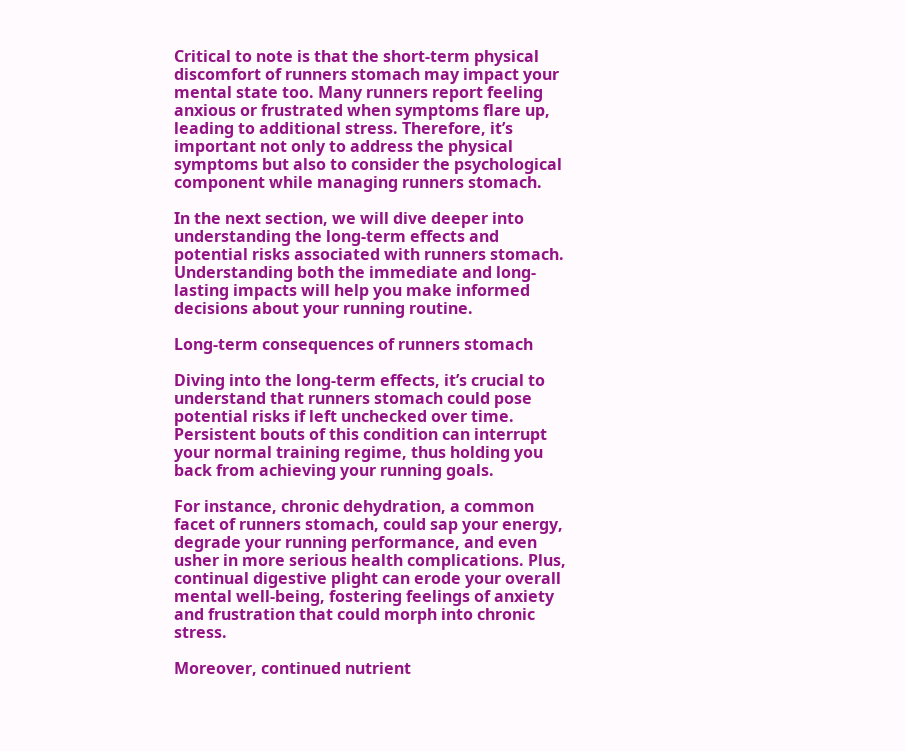Critical to note is that the short-term physical discomfort of runners stomach may impact your mental state too. Many runners report feeling anxious or frustrated when symptoms flare up, leading to additional stress. Therefore, it’s important not only to address the physical symptoms but also to consider the psychological component while managing runners stomach.

In the next section, we will dive deeper into understanding the long-term effects and potential risks associated with runners stomach. Understanding both the immediate and long-lasting impacts will help you make informed decisions about your running routine.

Long-term consequences of runners stomach

Diving into the long-term effects, it’s crucial to understand that runners stomach could pose potential risks if left unchecked over time. Persistent bouts of this condition can interrupt your normal training regime, thus holding you back from achieving your running goals.

For instance, chronic dehydration, a common facet of runners stomach, could sap your energy, degrade your running performance, and even usher in more serious health complications. Plus, continual digestive plight can erode your overall mental well-being, fostering feelings of anxiety and frustration that could morph into chronic stress.

Moreover, continued nutrient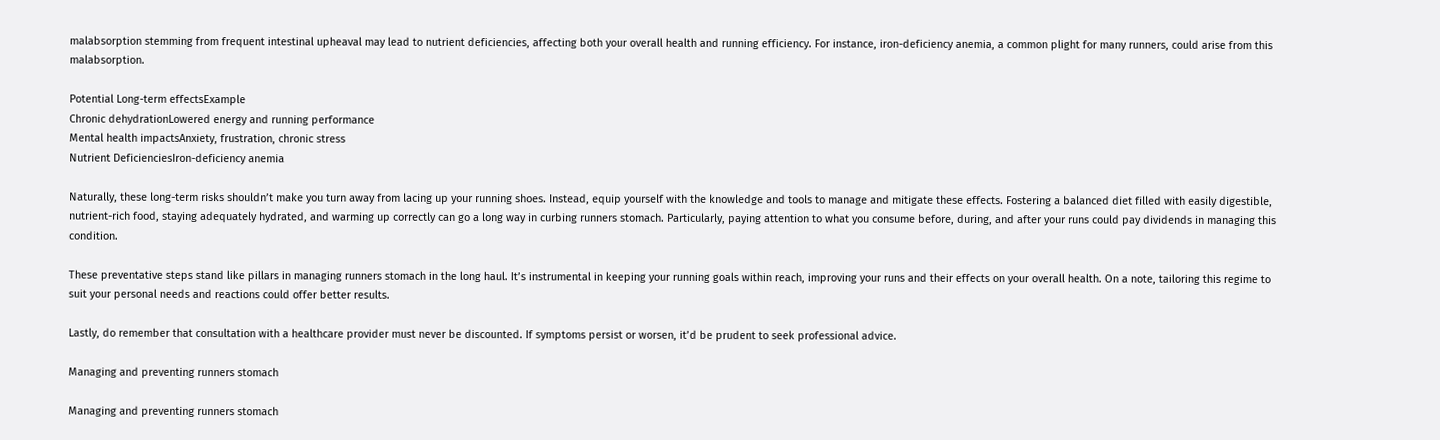malabsorption stemming from frequent intestinal upheaval may lead to nutrient deficiencies, affecting both your overall health and running efficiency. For instance, iron-deficiency anemia, a common plight for many runners, could arise from this malabsorption.

Potential Long-term effectsExample
Chronic dehydrationLowered energy and running performance
Mental health impactsAnxiety, frustration, chronic stress
Nutrient DeficienciesIron-deficiency anemia

Naturally, these long-term risks shouldn’t make you turn away from lacing up your running shoes. Instead, equip yourself with the knowledge and tools to manage and mitigate these effects. Fostering a balanced diet filled with easily digestible, nutrient-rich food, staying adequately hydrated, and warming up correctly can go a long way in curbing runners stomach. Particularly, paying attention to what you consume before, during, and after your runs could pay dividends in managing this condition.

These preventative steps stand like pillars in managing runners stomach in the long haul. It’s instrumental in keeping your running goals within reach, improving your runs and their effects on your overall health. On a note, tailoring this regime to suit your personal needs and reactions could offer better results.

Lastly, do remember that consultation with a healthcare provider must never be discounted. If symptoms persist or worsen, it’d be prudent to seek professional advice.

Managing and preventing runners stomach

Managing and preventing runners stomach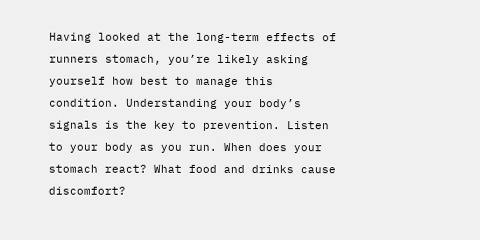Having looked at the long-term effects of runners stomach, you’re likely asking yourself how best to manage this condition. Understanding your body’s signals is the key to prevention. Listen to your body as you run. When does your stomach react? What food and drinks cause discomfort?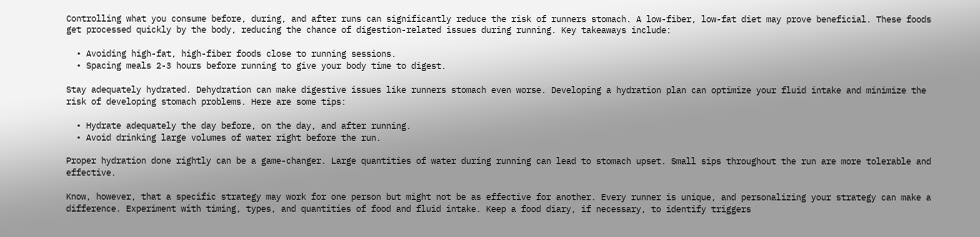Controlling what you consume before, during, and after runs can significantly reduce the risk of runners stomach. A low-fiber, low-fat diet may prove beneficial. These foods get processed quickly by the body, reducing the chance of digestion-related issues during running. Key takeaways include:

  • Avoiding high-fat, high-fiber foods close to running sessions.
  • Spacing meals 2-3 hours before running to give your body time to digest.

Stay adequately hydrated. Dehydration can make digestive issues like runners stomach even worse. Developing a hydration plan can optimize your fluid intake and minimize the risk of developing stomach problems. Here are some tips:

  • Hydrate adequately the day before, on the day, and after running.
  • Avoid drinking large volumes of water right before the run.

Proper hydration done rightly can be a game-changer. Large quantities of water during running can lead to stomach upset. Small sips throughout the run are more tolerable and effective.

Know, however, that a specific strategy may work for one person but might not be as effective for another. Every runner is unique, and personalizing your strategy can make a difference. Experiment with timing, types, and quantities of food and fluid intake. Keep a food diary, if necessary, to identify triggers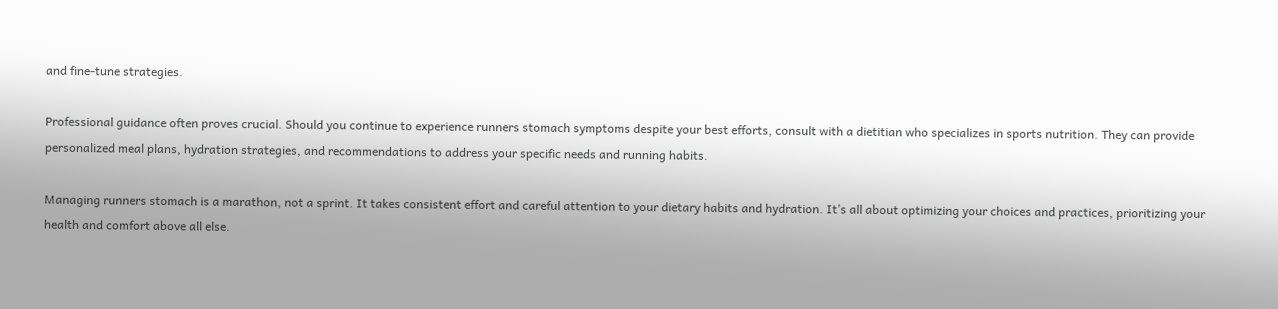and fine-tune strategies.

Professional guidance often proves crucial. Should you continue to experience runners stomach symptoms despite your best efforts, consult with a dietitian who specializes in sports nutrition. They can provide personalized meal plans, hydration strategies, and recommendations to address your specific needs and running habits.

Managing runners stomach is a marathon, not a sprint. It takes consistent effort and careful attention to your dietary habits and hydration. It’s all about optimizing your choices and practices, prioritizing your health and comfort above all else.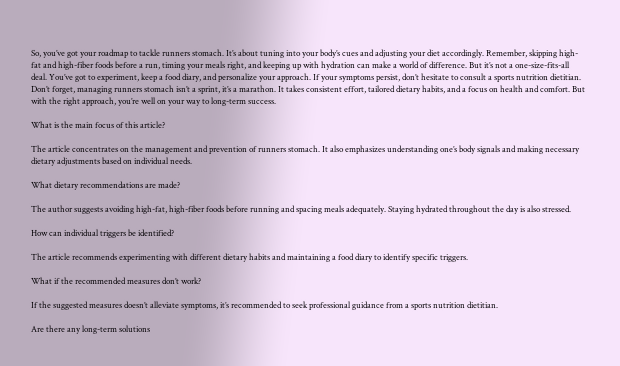So, you’ve got your roadmap to tackle runners stomach. It’s about tuning into your body’s cues and adjusting your diet accordingly. Remember, skipping high-fat and high-fiber foods before a run, timing your meals right, and keeping up with hydration can make a world of difference. But it’s not a one-size-fits-all deal. You’ve got to experiment, keep a food diary, and personalize your approach. If your symptoms persist, don’t hesitate to consult a sports nutrition dietitian. Don’t forget, managing runners stomach isn’t a sprint, it’s a marathon. It takes consistent effort, tailored dietary habits, and a focus on health and comfort. But with the right approach, you’re well on your way to long-term success.

What is the main focus of this article?

The article concentrates on the management and prevention of runners stomach. It also emphasizes understanding one’s body signals and making necessary dietary adjustments based on individual needs.

What dietary recommendations are made?

The author suggests avoiding high-fat, high-fiber foods before running and spacing meals adequately. Staying hydrated throughout the day is also stressed.

How can individual triggers be identified?

The article recommends experimenting with different dietary habits and maintaining a food diary to identify specific triggers.

What if the recommended measures don’t work?

If the suggested measures doesn’t alleviate symptoms, it’s recommended to seek professional guidance from a sports nutrition dietitian.

Are there any long-term solutions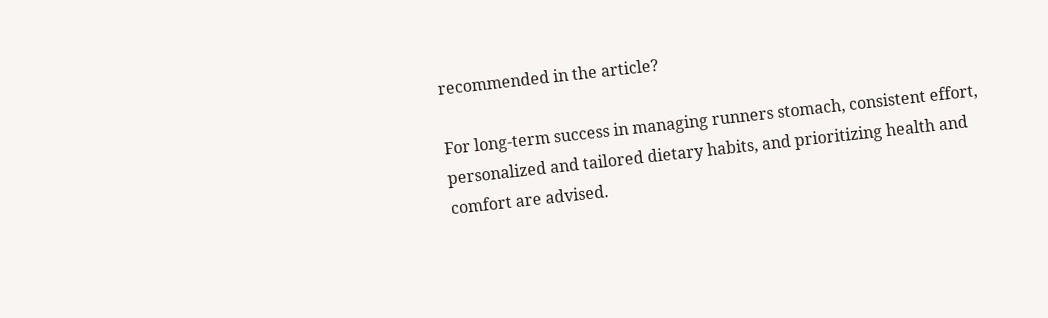recommended in the article?

For long-term success in managing runners stomach, consistent effort, personalized and tailored dietary habits, and prioritizing health and comfort are advised.